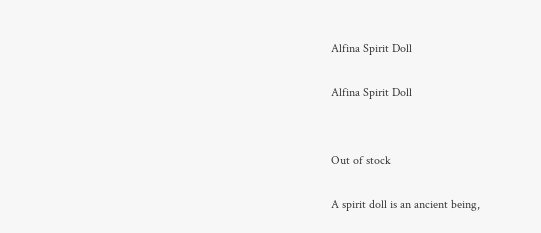Alfina Spirit Doll

Alfina Spirit Doll


Out of stock

A spirit doll is an ancient being,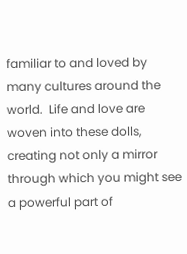familiar to and loved by many cultures around the world.  Life and love are woven into these dolls, creating not only a mirror through which you might see a powerful part of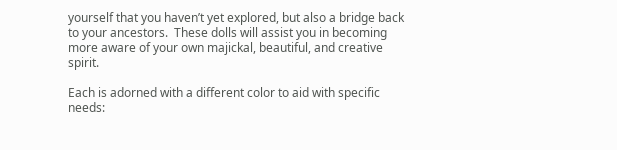yourself that you haven’t yet explored, but also a bridge back to your ancestors.  These dolls will assist you in becoming more aware of your own majickal, beautiful, and creative spirit.

Each is adorned with a different color to aid with specific needs: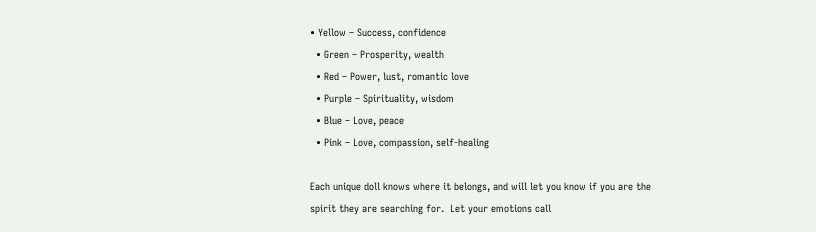• Yellow – Success, confidence
  • Green – Prosperity, wealth
  • Red – Power, lust, romantic love
  • Purple – Spirituality, wisdom
  • Blue – Love, peace
  • Pink – Love, compassion, self-healing

Each unique doll knows where it belongs, and will let you know if you are the spirit they are searching for.  Let your emotions call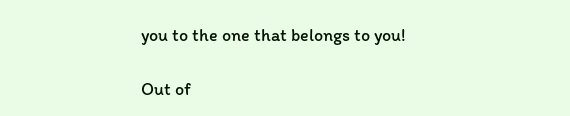you to the one that belongs to you!

Out of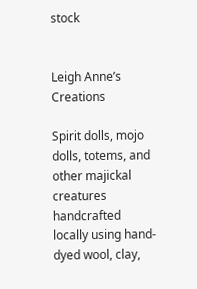stock


Leigh Anne’s Creations

Spirit dolls, mojo dolls, totems, and other majickal creatures handcrafted locally using hand-dyed wool, clay,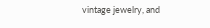vintage jewelry, and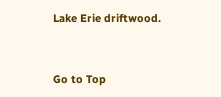Lake Erie driftwood.


Go to Top